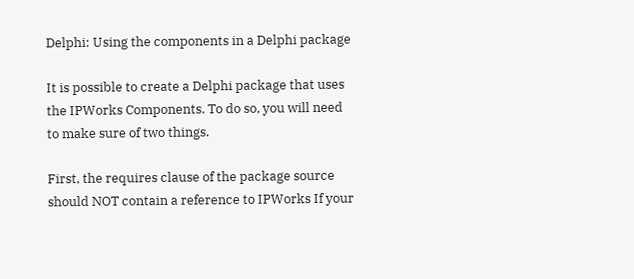Delphi: Using the components in a Delphi package

It is possible to create a Delphi package that uses the IPWorks Components. To do so, you will need to make sure of two things.

First, the requires clause of the package source should NOT contain a reference to IPWorks If your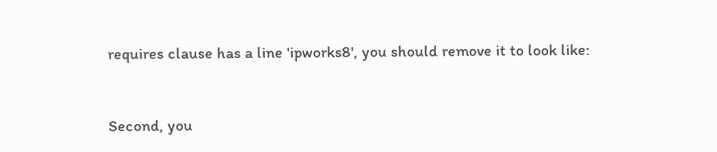requires clause has a line 'ipworks8', you should remove it to look like:


Second, you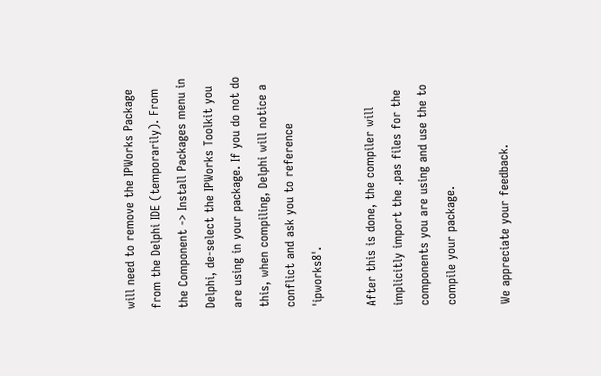will need to remove the IPWorks Package from the Delphi IDE (temporarily). From the Component -> Install Packages menu in Delphi, de-select the IPWorks Toolkit you are using in your package. If you do not do this, when compiling, Delphi will notice a conflict and ask you to reference 'ipworks8'.

After this is done, the compiler will implicitly import the .pas files for the components you are using and use the to compile your package.

We appreciate your feedback.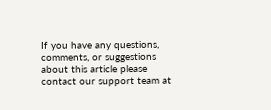If you have any questions, comments, or suggestions about this article please contact our support team at